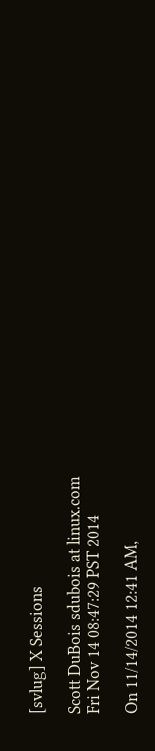[svlug] X Sessions

Scott DuBois sdubois at linux.com
Fri Nov 14 08:47:29 PST 2014

On 11/14/2014 12:41 AM,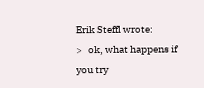Erik Steffl wrote:
>   ok, what happens if you try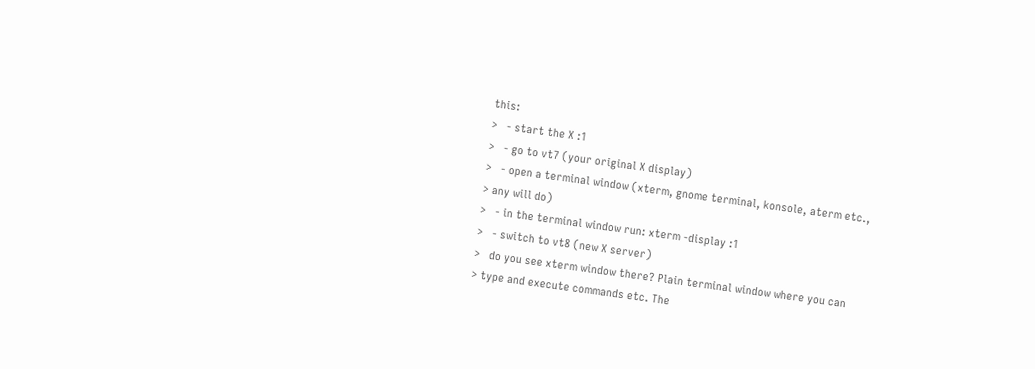this:
>   - start the X :1
>   - go to vt7 (your original X display)
>   - open a terminal window (xterm, gnome terminal, konsole, aterm etc.,
> any will do)
>   - in the terminal window run: xterm -display :1
>   - switch to vt8 (new X server)
>   do you see xterm window there? Plain terminal window where you can
> type and execute commands etc. The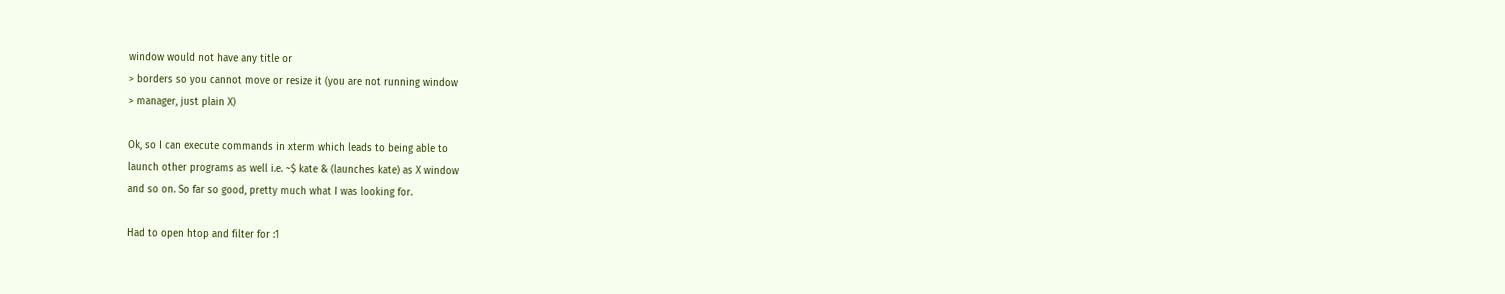window would not have any title or
> borders so you cannot move or resize it (you are not running window
> manager, just plain X)

Ok, so I can execute commands in xterm which leads to being able to
launch other programs as well i.e. ~$ kate & (launches kate) as X window
and so on. So far so good, pretty much what I was looking for.

Had to open htop and filter for :1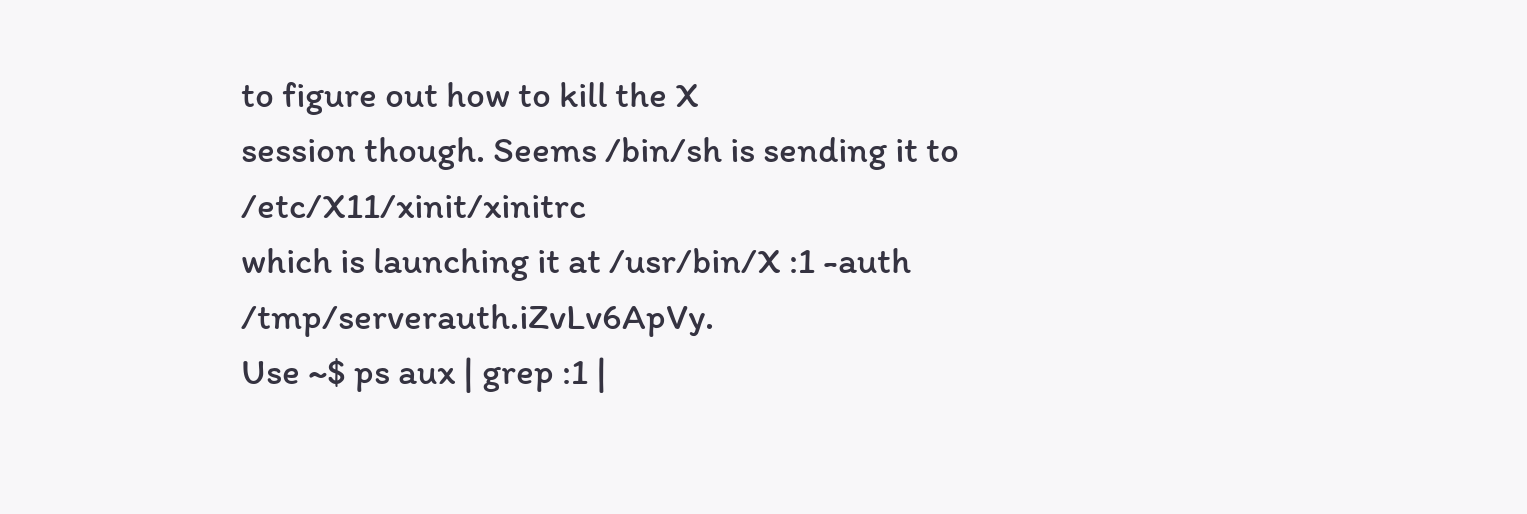to figure out how to kill the X
session though. Seems /bin/sh is sending it to /etc/X11/xinit/xinitrc
which is launching it at /usr/bin/X :1 -auth /tmp/serverauth.iZvLv6ApVy.
Use ~$ ps aux | grep :1 |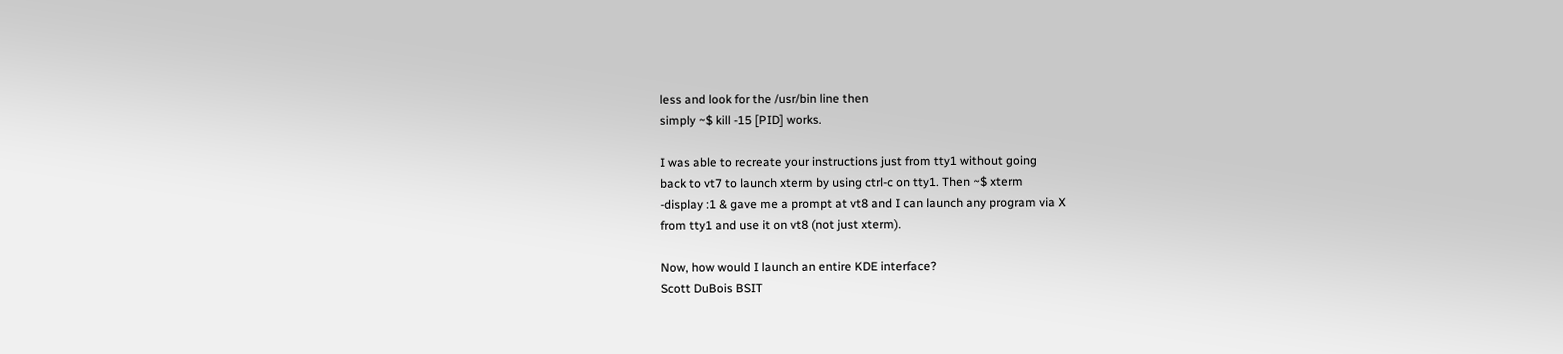less and look for the /usr/bin line then
simply ~$ kill -15 [PID] works.

I was able to recreate your instructions just from tty1 without going
back to vt7 to launch xterm by using ctrl-c on tty1. Then ~$ xterm
-display :1 & gave me a prompt at vt8 and I can launch any program via X
from tty1 and use it on vt8 (not just xterm).

Now, how would I launch an entire KDE interface?
Scott DuBois BSIT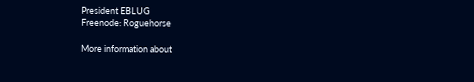President EBLUG
Freenode: Roguehorse

More information about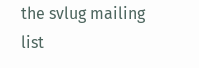the svlug mailing list